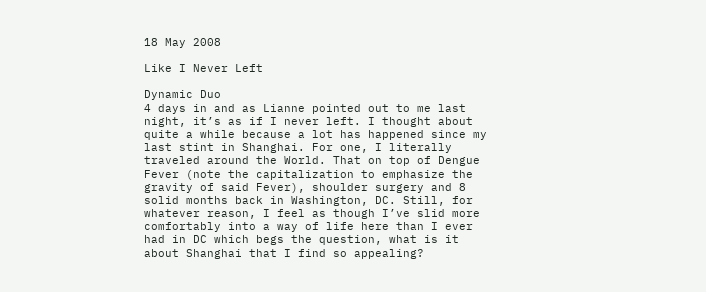18 May 2008

Like I Never Left

Dynamic Duo
4 days in and as Lianne pointed out to me last night, it’s as if I never left. I thought about quite a while because a lot has happened since my last stint in Shanghai. For one, I literally traveled around the World. That on top of Dengue Fever (note the capitalization to emphasize the gravity of said Fever), shoulder surgery and 8 solid months back in Washington, DC. Still, for whatever reason, I feel as though I’ve slid more comfortably into a way of life here than I ever had in DC which begs the question, what is it about Shanghai that I find so appealing?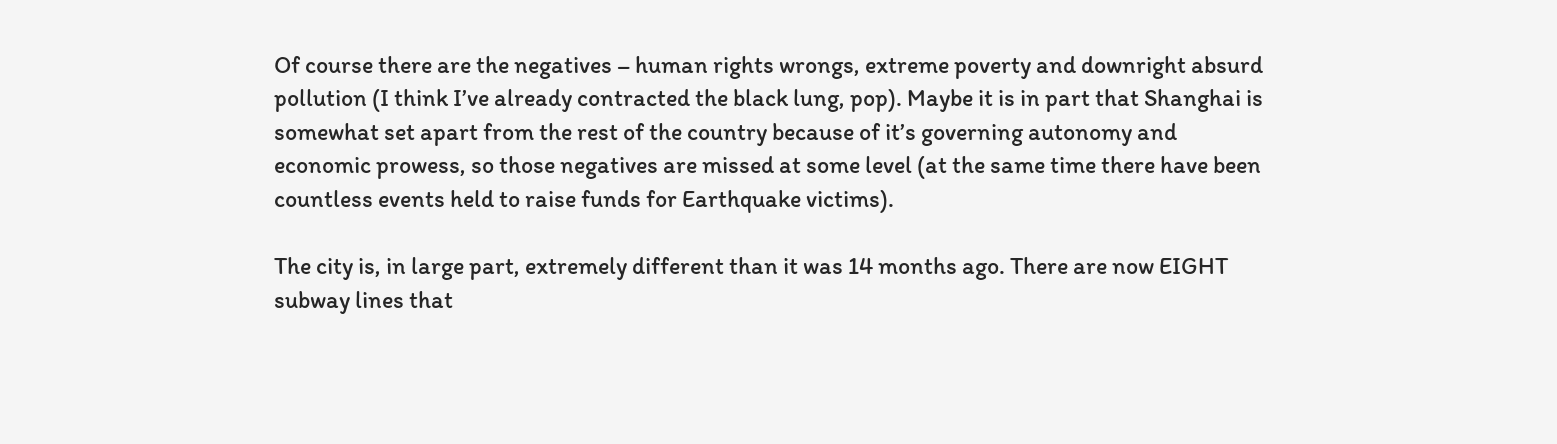Of course there are the negatives – human rights wrongs, extreme poverty and downright absurd pollution (I think I’ve already contracted the black lung, pop). Maybe it is in part that Shanghai is somewhat set apart from the rest of the country because of it’s governing autonomy and economic prowess, so those negatives are missed at some level (at the same time there have been countless events held to raise funds for Earthquake victims).

The city is, in large part, extremely different than it was 14 months ago. There are now EIGHT subway lines that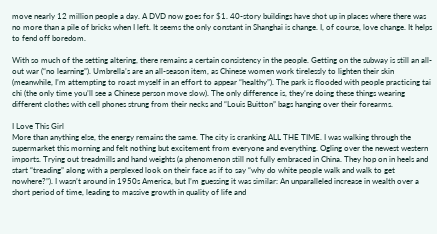move nearly 12 million people a day. A DVD now goes for $1. 40-story buildings have shot up in places where there was no more than a pile of bricks when I left. It seems the only constant in Shanghai is change. I, of course, love change. It helps to fend off boredom.

With so much of the setting altering, there remains a certain consistency in the people. Getting on the subway is still an all-out war (“no learning”). Umbrella’s are an all-season item, as Chinese women work tirelessly to lighten their skin (meanwhile, I’m attempting to roast myself in an effort to appear “healthy”). The park is flooded with people practicing tai chi (the only time you’ll see a Chinese person move slow). The only difference is, they’re doing these things wearing different clothes with cell phones strung from their necks and “Louis Buitton” bags hanging over their forearms.

I Love This Girl
More than anything else, the energy remains the same. The city is cranking ALL THE TIME. I was walking through the supermarket this morning and felt nothing but excitement from everyone and everything. Ogling over the newest western imports. Trying out treadmills and hand weights (a phenomenon still not fully embraced in China. They hop on in heels and start “treading” along with a perplexed look on their face as if to say “why do white people walk and walk to get nowhere?”). I wasn’t around in 1950s America, but I’m guessing it was similar: An unparalleled increase in wealth over a short period of time, leading to massive growth in quality of life and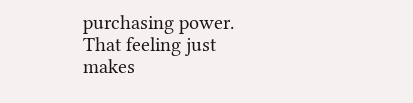purchasing power. That feeling just makes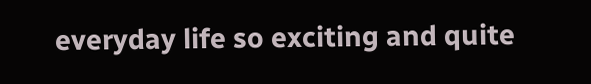everyday life so exciting and quite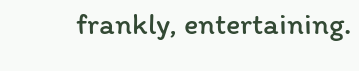frankly, entertaining.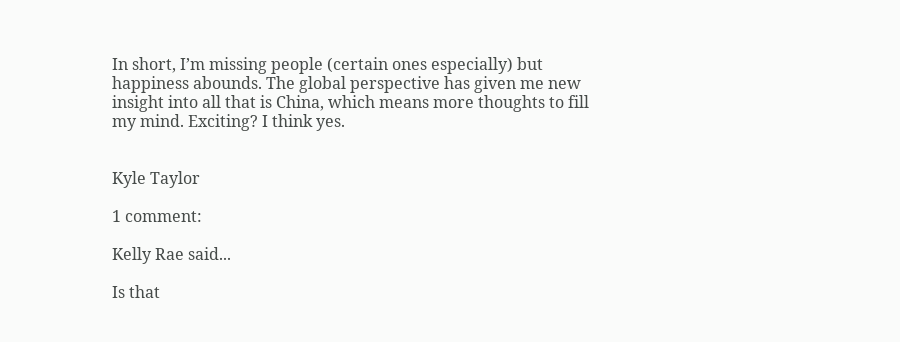In short, I’m missing people (certain ones especially) but happiness abounds. The global perspective has given me new insight into all that is China, which means more thoughts to fill my mind. Exciting? I think yes.


Kyle Taylor

1 comment:

Kelly Rae said...

Is that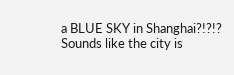a BLUE SKY in Shanghai?!?!?
Sounds like the city is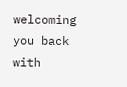welcoming you back with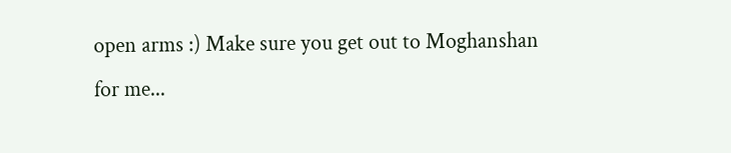open arms :) Make sure you get out to Moghanshan for me...